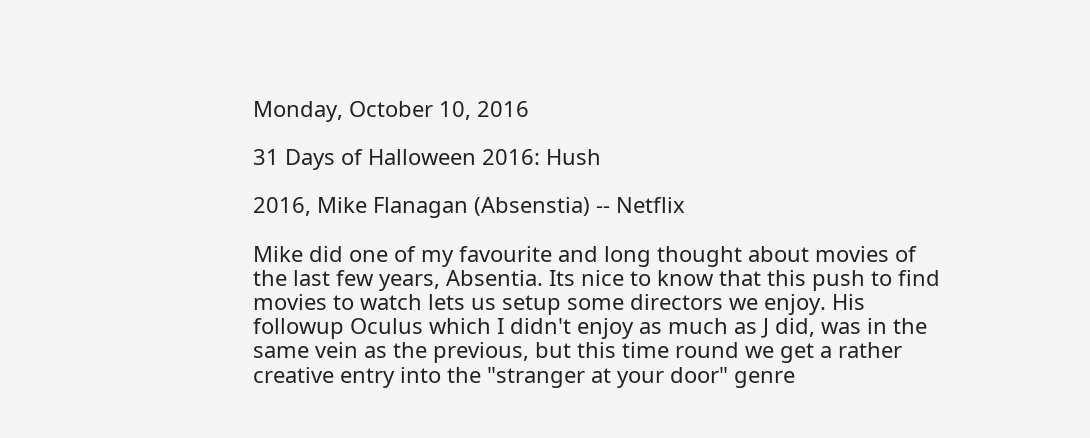Monday, October 10, 2016

31 Days of Halloween 2016: Hush

2016, Mike Flanagan (Absenstia) -- Netflix

Mike did one of my favourite and long thought about movies of the last few years, Absentia. Its nice to know that this push to find movies to watch lets us setup some directors we enjoy. His followup Oculus which I didn't enjoy as much as J did, was in the same vein as the previous, but this time round we get a rather creative entry into the "stranger at your door" genre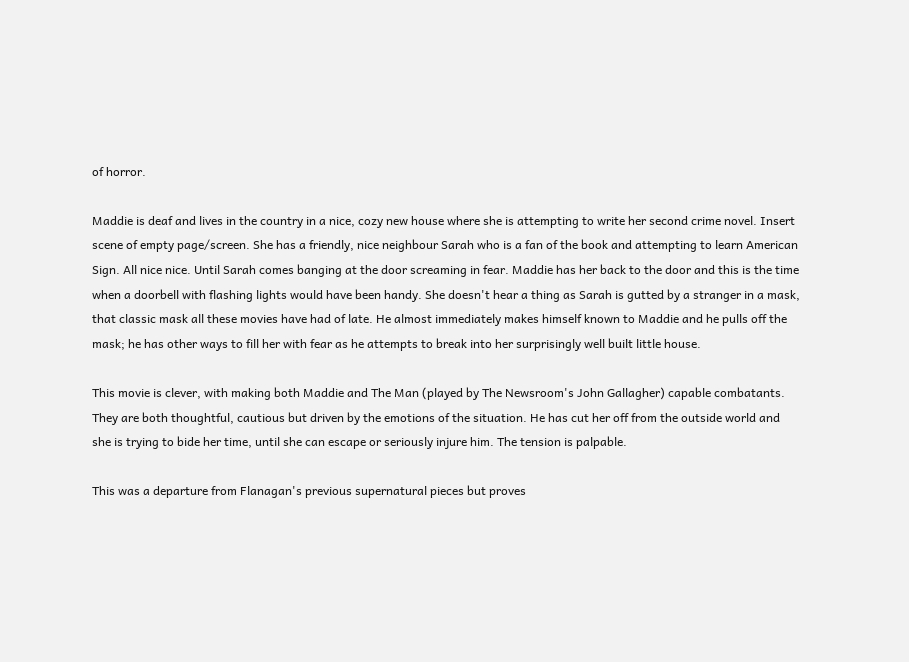of horror.

Maddie is deaf and lives in the country in a nice, cozy new house where she is attempting to write her second crime novel. Insert scene of empty page/screen. She has a friendly, nice neighbour Sarah who is a fan of the book and attempting to learn American Sign. All nice nice. Until Sarah comes banging at the door screaming in fear. Maddie has her back to the door and this is the time when a doorbell with flashing lights would have been handy. She doesn't hear a thing as Sarah is gutted by a stranger in a mask, that classic mask all these movies have had of late. He almost immediately makes himself known to Maddie and he pulls off the mask; he has other ways to fill her with fear as he attempts to break into her surprisingly well built little house.

This movie is clever, with making both Maddie and The Man (played by The Newsroom's John Gallagher) capable combatants. They are both thoughtful, cautious but driven by the emotions of the situation. He has cut her off from the outside world and she is trying to bide her time, until she can escape or seriously injure him. The tension is palpable.

This was a departure from Flanagan's previous supernatural pieces but proves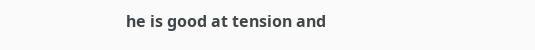he is good at tension and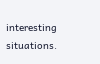interesting situations.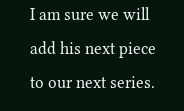I am sure we will add his next piece to our next series.